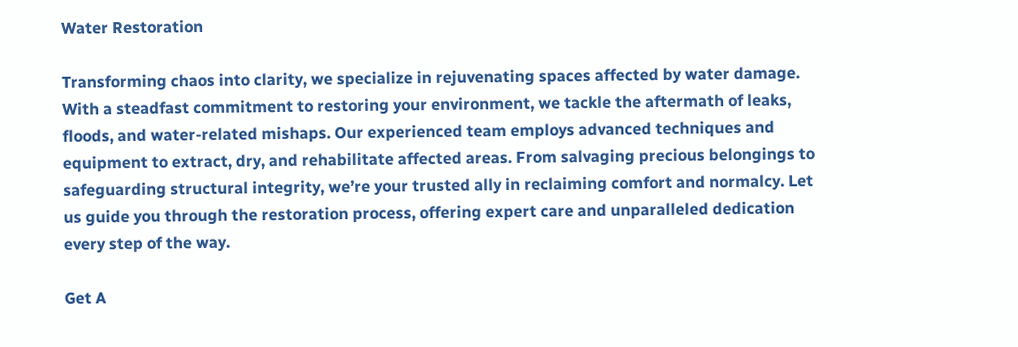Water Restoration

Transforming chaos into clarity, we specialize in rejuvenating spaces affected by water damage. With a steadfast commitment to restoring your environment, we tackle the aftermath of leaks, floods, and water-related mishaps. Our experienced team employs advanced techniques and equipment to extract, dry, and rehabilitate affected areas. From salvaging precious belongings to safeguarding structural integrity, we’re your trusted ally in reclaiming comfort and normalcy. Let us guide you through the restoration process, offering expert care and unparalleled dedication every step of the way.

Get A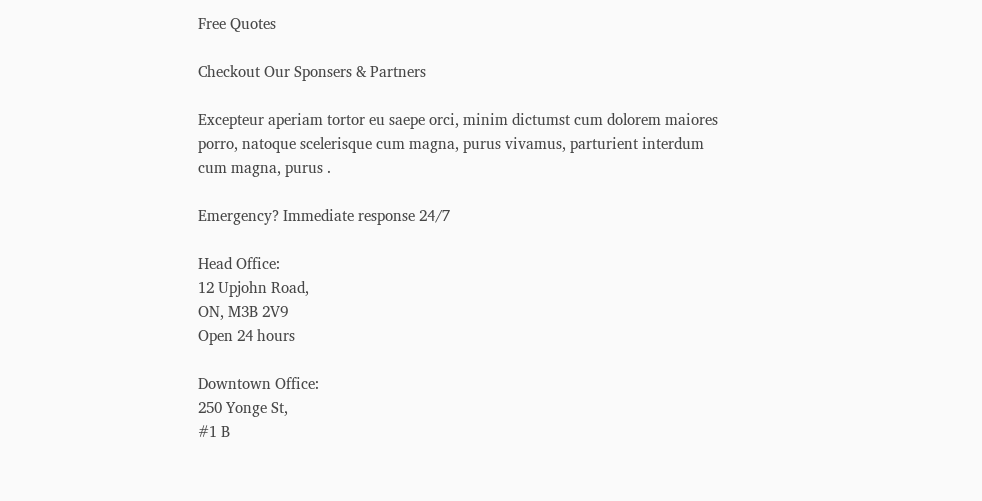Free Quotes

Checkout Our Sponsers & Partners

Excepteur aperiam tortor eu saepe orci, minim dictumst cum dolorem maiores porro, natoque scelerisque cum magna, purus vivamus, parturient interdum cum magna, purus .

Emergency? Immediate response 24/7

Head Office:
12 Upjohn Road,
ON, M3B 2V9
Open 24 hours

Downtown Office:
250 Yonge St,
#1 B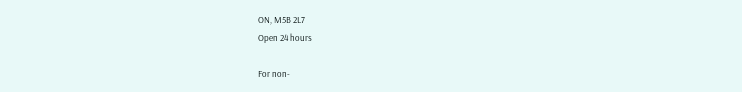ON, M5B 2L7
Open 24 hours

For non-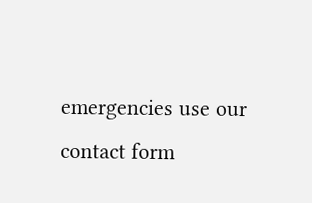emergencies use our contact form